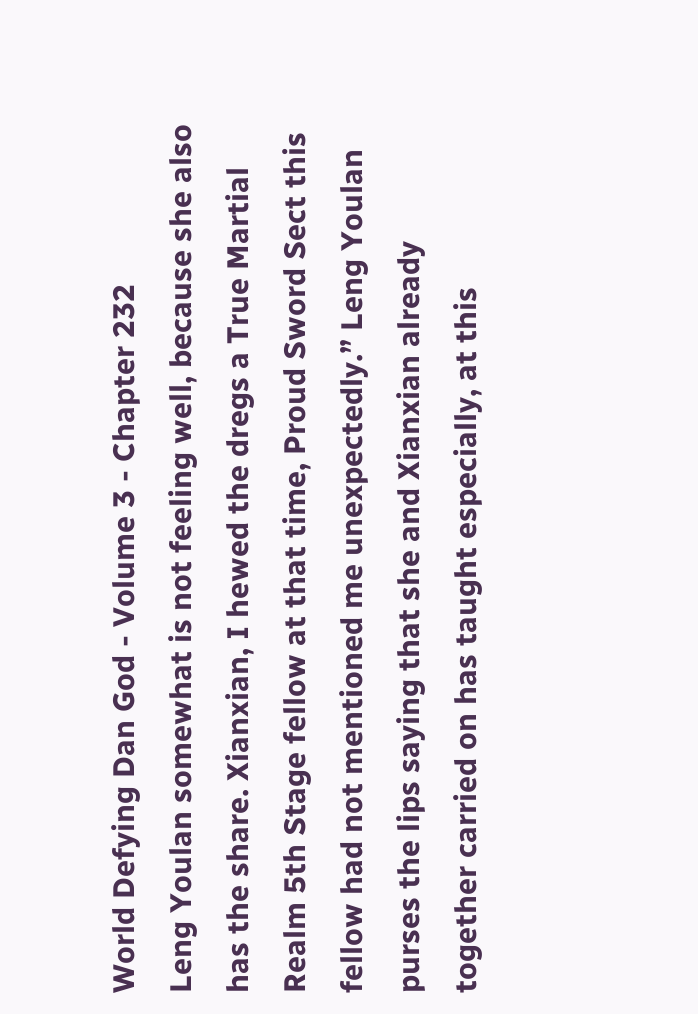World Defying Dan God - Volume 3 - Chapter 232
Leng Youlan somewhat is not feeling well, because she also has the share. Xianxian, I hewed the dregs a True Martial Realm 5th Stage fellow at that time, Proud Sword Sect this fellow had not mentioned me unexpectedly.” Leng Youlan purses the lips saying that she and Xianxian already together carried on has taught especially, at this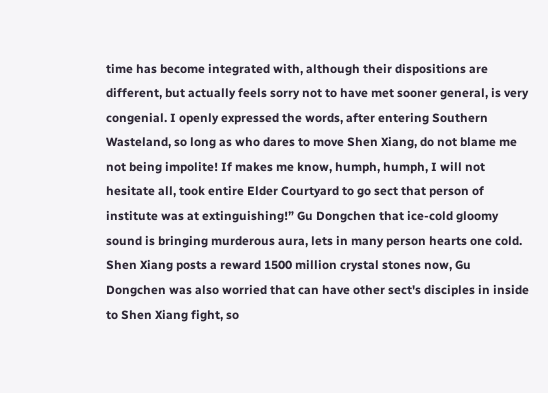time has become integrated with, although their dispositions are different, but actually feels sorry not to have met sooner general, is very congenial. I openly expressed the words, after entering Southern Wasteland, so long as who dares to move Shen Xiang, do not blame me not being impolite! If makes me know, humph, humph, I will not hesitate all, took entire Elder Courtyard to go sect that person of institute was at extinguishing!” Gu Dongchen that ice-cold gloomy sound is bringing murderous aura, lets in many person hearts one cold. Shen Xiang posts a reward 1500 million crystal stones now, Gu Dongchen was also worried that can have other sect's disciples in inside to Shen Xiang fight, so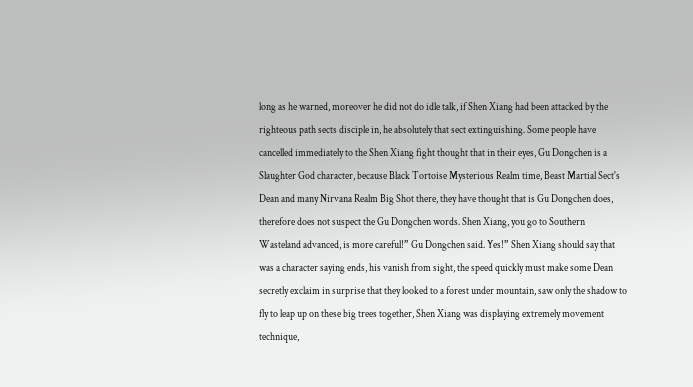long as he warned, moreover he did not do idle talk, if Shen Xiang had been attacked by the righteous path sects disciple in, he absolutely that sect extinguishing. Some people have cancelled immediately to the Shen Xiang fight thought that in their eyes, Gu Dongchen is a Slaughter God character, because Black Tortoise Mysterious Realm time, Beast Martial Sect's Dean and many Nirvana Realm Big Shot there, they have thought that is Gu Dongchen does, therefore does not suspect the Gu Dongchen words. Shen Xiang, you go to Southern Wasteland advanced, is more careful!” Gu Dongchen said. Yes!” Shen Xiang should say that was a character saying ends, his vanish from sight, the speed quickly must make some Dean secretly exclaim in surprise that they looked to a forest under mountain, saw only the shadow to fly to leap up on these big trees together, Shen Xiang was displaying extremely movement technique,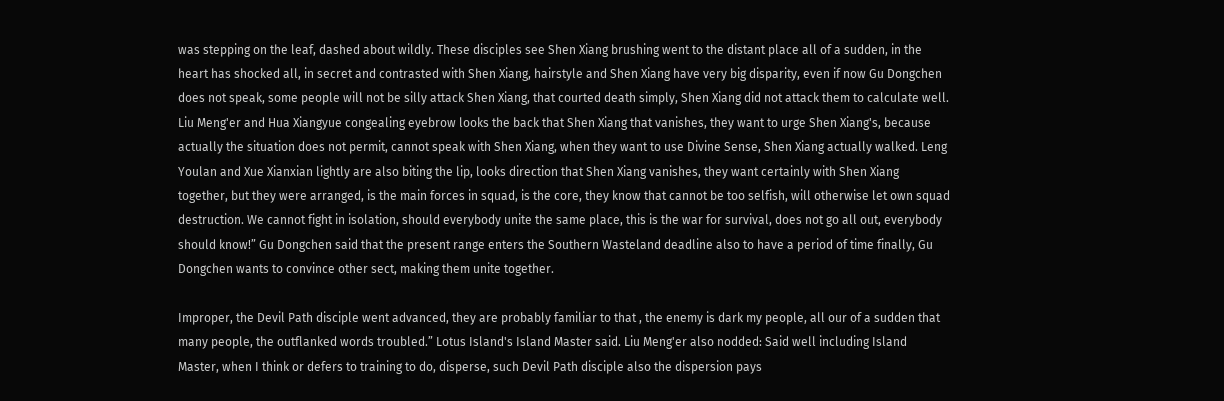was stepping on the leaf, dashed about wildly. These disciples see Shen Xiang brushing went to the distant place all of a sudden, in the heart has shocked all, in secret and contrasted with Shen Xiang, hairstyle and Shen Xiang have very big disparity, even if now Gu Dongchen does not speak, some people will not be silly attack Shen Xiang, that courted death simply, Shen Xiang did not attack them to calculate well. Liu Meng'er and Hua Xiangyue congealing eyebrow looks the back that Shen Xiang that vanishes, they want to urge Shen Xiang's, because actually the situation does not permit, cannot speak with Shen Xiang, when they want to use Divine Sense, Shen Xiang actually walked. Leng Youlan and Xue Xianxian lightly are also biting the lip, looks direction that Shen Xiang vanishes, they want certainly with Shen Xiang together, but they were arranged, is the main forces in squad, is the core, they know that cannot be too selfish, will otherwise let own squad destruction. We cannot fight in isolation, should everybody unite the same place, this is the war for survival, does not go all out, everybody should know!” Gu Dongchen said that the present range enters the Southern Wasteland deadline also to have a period of time finally, Gu Dongchen wants to convince other sect, making them unite together.

Improper, the Devil Path disciple went advanced, they are probably familiar to that , the enemy is dark my people, all our of a sudden that many people, the outflanked words troubled.” Lotus Island's Island Master said. Liu Meng'er also nodded: Said well including Island Master, when I think or defers to training to do, disperse, such Devil Path disciple also the dispersion pays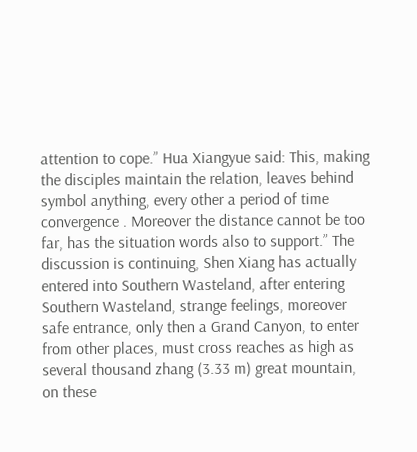attention to cope.” Hua Xiangyue said: This, making the disciples maintain the relation, leaves behind symbol anything, every other a period of time convergence . Moreover the distance cannot be too far, has the situation words also to support.” The discussion is continuing, Shen Xiang has actually entered into Southern Wasteland, after entering Southern Wasteland, strange feelings, moreover safe entrance, only then a Grand Canyon, to enter from other places, must cross reaches as high as several thousand zhang (3.33 m) great mountain, on these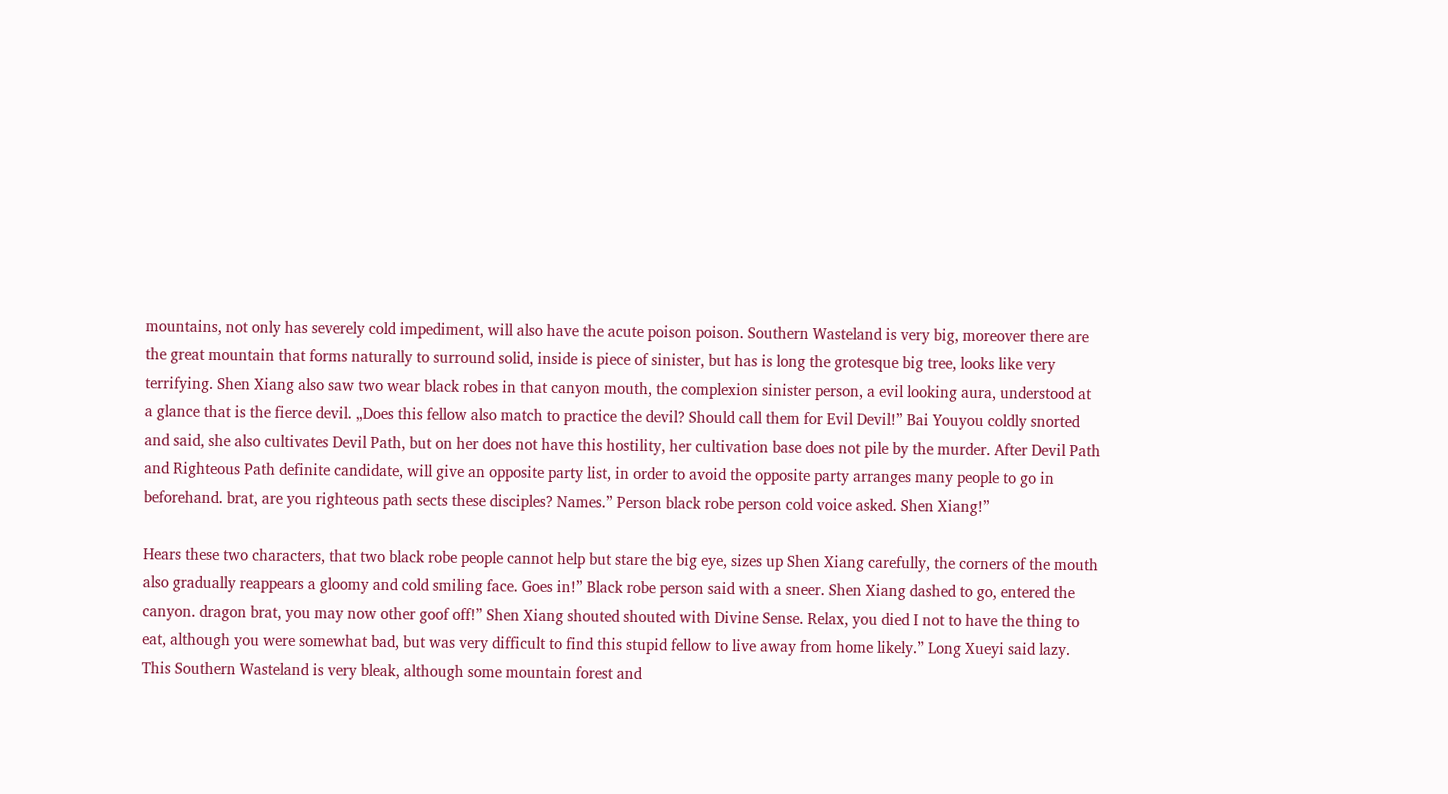mountains, not only has severely cold impediment, will also have the acute poison poison. Southern Wasteland is very big, moreover there are the great mountain that forms naturally to surround solid, inside is piece of sinister, but has is long the grotesque big tree, looks like very terrifying. Shen Xiang also saw two wear black robes in that canyon mouth, the complexion sinister person, a evil looking aura, understood at a glance that is the fierce devil. „Does this fellow also match to practice the devil? Should call them for Evil Devil!” Bai Youyou coldly snorted and said, she also cultivates Devil Path, but on her does not have this hostility, her cultivation base does not pile by the murder. After Devil Path and Righteous Path definite candidate, will give an opposite party list, in order to avoid the opposite party arranges many people to go in beforehand. brat, are you righteous path sects these disciples? Names.” Person black robe person cold voice asked. Shen Xiang!”

Hears these two characters, that two black robe people cannot help but stare the big eye, sizes up Shen Xiang carefully, the corners of the mouth also gradually reappears a gloomy and cold smiling face. Goes in!” Black robe person said with a sneer. Shen Xiang dashed to go, entered the canyon. dragon brat, you may now other goof off!” Shen Xiang shouted shouted with Divine Sense. Relax, you died I not to have the thing to eat, although you were somewhat bad, but was very difficult to find this stupid fellow to live away from home likely.” Long Xueyi said lazy. This Southern Wasteland is very bleak, although some mountain forest and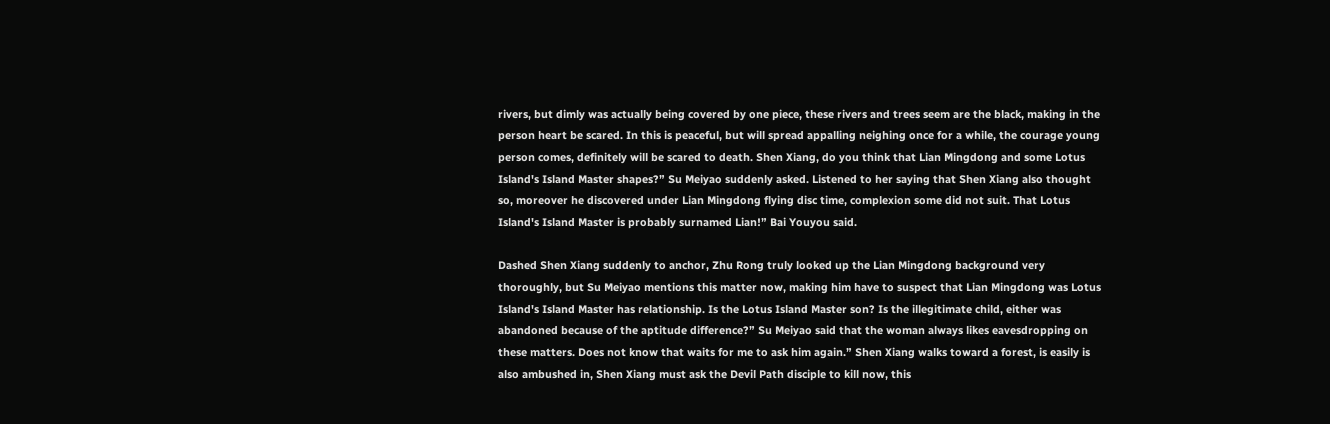rivers, but dimly was actually being covered by one piece, these rivers and trees seem are the black, making in the person heart be scared. In this is peaceful, but will spread appalling neighing once for a while, the courage young person comes, definitely will be scared to death. Shen Xiang, do you think that Lian Mingdong and some Lotus Island's Island Master shapes?” Su Meiyao suddenly asked. Listened to her saying that Shen Xiang also thought so, moreover he discovered under Lian Mingdong flying disc time, complexion some did not suit. That Lotus Island's Island Master is probably surnamed Lian!” Bai Youyou said.

Dashed Shen Xiang suddenly to anchor, Zhu Rong truly looked up the Lian Mingdong background very thoroughly, but Su Meiyao mentions this matter now, making him have to suspect that Lian Mingdong was Lotus Island's Island Master has relationship. Is the Lotus Island Master son? Is the illegitimate child, either was abandoned because of the aptitude difference?” Su Meiyao said that the woman always likes eavesdropping on these matters. Does not know that waits for me to ask him again.” Shen Xiang walks toward a forest, is easily is also ambushed in, Shen Xiang must ask the Devil Path disciple to kill now, this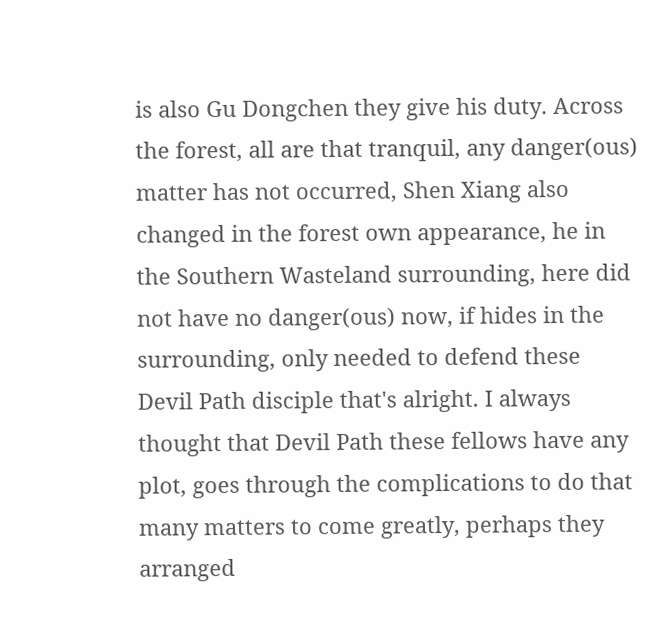is also Gu Dongchen they give his duty. Across the forest, all are that tranquil, any danger(ous) matter has not occurred, Shen Xiang also changed in the forest own appearance, he in the Southern Wasteland surrounding, here did not have no danger(ous) now, if hides in the surrounding, only needed to defend these Devil Path disciple that's alright. I always thought that Devil Path these fellows have any plot, goes through the complications to do that many matters to come greatly, perhaps they arranged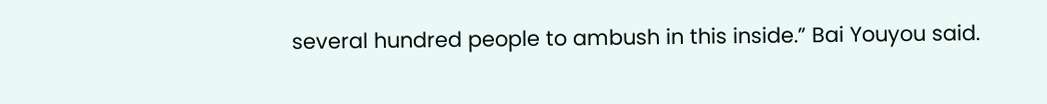several hundred people to ambush in this inside.” Bai Youyou said.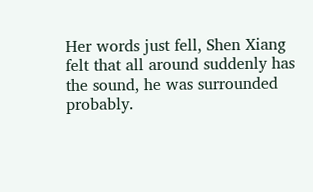Her words just fell, Shen Xiang felt that all around suddenly has the sound, he was surrounded probably.